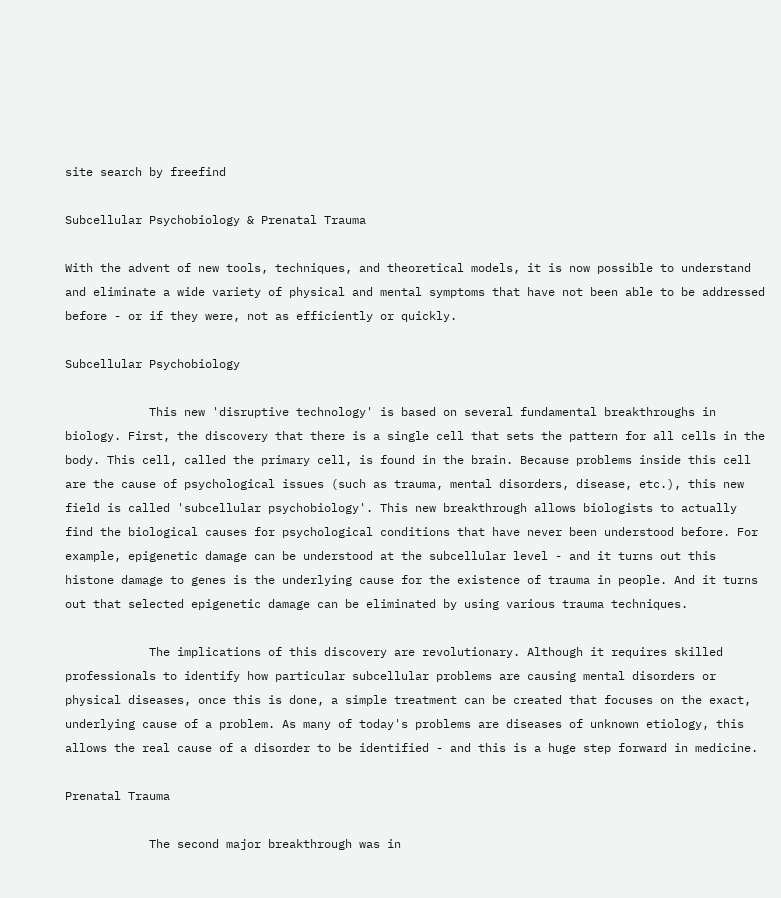site search by freefind

Subcellular Psychobiology & Prenatal Trauma

With the advent of new tools, techniques, and theoretical models, it is now possible to understand and eliminate a wide variety of physical and mental symptoms that have not been able to be addressed before - or if they were, not as efficiently or quickly.

Subcellular Psychobiology

            This new 'disruptive technology' is based on several fundamental breakthroughs in biology. First, the discovery that there is a single cell that sets the pattern for all cells in the body. This cell, called the primary cell, is found in the brain. Because problems inside this cell are the cause of psychological issues (such as trauma, mental disorders, disease, etc.), this new field is called 'subcellular psychobiology'. This new breakthrough allows biologists to actually find the biological causes for psychological conditions that have never been understood before. For example, epigenetic damage can be understood at the subcellular level - and it turns out this histone damage to genes is the underlying cause for the existence of trauma in people. And it turns out that selected epigenetic damage can be eliminated by using various trauma techniques.

            The implications of this discovery are revolutionary. Although it requires skilled professionals to identify how particular subcellular problems are causing mental disorders or physical diseases, once this is done, a simple treatment can be created that focuses on the exact, underlying cause of a problem. As many of today's problems are diseases of unknown etiology, this allows the real cause of a disorder to be identified - and this is a huge step forward in medicine.

Prenatal Trauma

            The second major breakthrough was in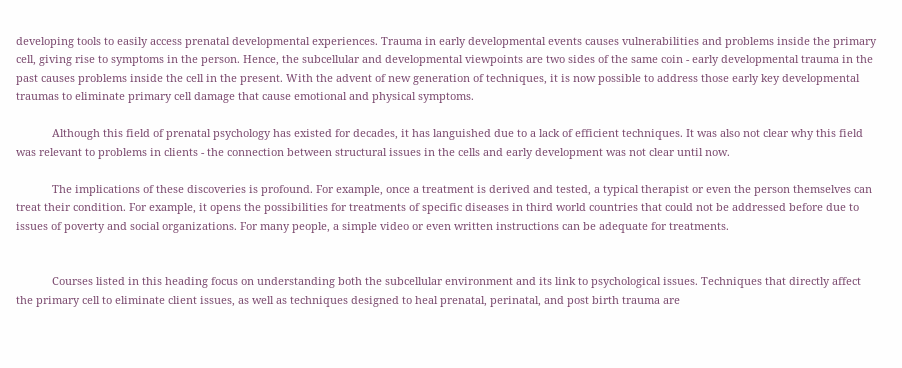developing tools to easily access prenatal developmental experiences. Trauma in early developmental events causes vulnerabilities and problems inside the primary cell, giving rise to symptoms in the person. Hence, the subcellular and developmental viewpoints are two sides of the same coin - early developmental trauma in the past causes problems inside the cell in the present. With the advent of new generation of techniques, it is now possible to address those early key developmental traumas to eliminate primary cell damage that cause emotional and physical symptoms.

            Although this field of prenatal psychology has existed for decades, it has languished due to a lack of efficient techniques. It was also not clear why this field was relevant to problems in clients - the connection between structural issues in the cells and early development was not clear until now.

            The implications of these discoveries is profound. For example, once a treatment is derived and tested, a typical therapist or even the person themselves can treat their condition. For example, it opens the possibilities for treatments of specific diseases in third world countries that could not be addressed before due to issues of poverty and social organizations. For many people, a simple video or even written instructions can be adequate for treatments.


            Courses listed in this heading focus on understanding both the subcellular environment and its link to psychological issues. Techniques that directly affect the primary cell to eliminate client issues, as well as techniques designed to heal prenatal, perinatal, and post birth trauma are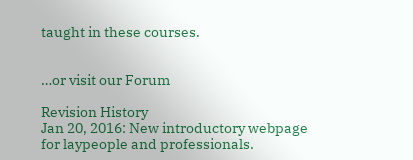taught in these courses.


…or visit our Forum

Revision History
Jan 20, 2016: New introductory webpage for laypeople and professionals.